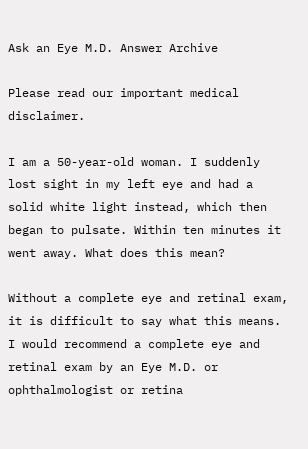Ask an Eye M.D. Answer Archive

Please read our important medical disclaimer.

I am a 50-year-old woman. I suddenly lost sight in my left eye and had a solid white light instead, which then began to pulsate. Within ten minutes it went away. What does this mean?

Without a complete eye and retinal exam, it is difficult to say what this means. I would recommend a complete eye and retinal exam by an Eye M.D. or ophthalmologist or retina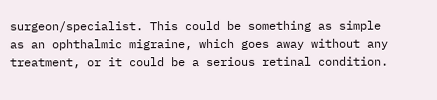surgeon/specialist. This could be something as simple as an ophthalmic migraine, which goes away without any treatment, or it could be a serious retinal condition.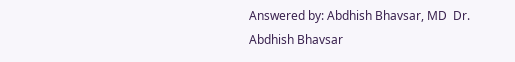Answered by: Abdhish Bhavsar, MD  Dr. Abdhish Bhavsar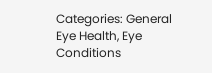Categories: General Eye Health, Eye Conditions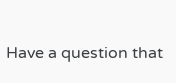Have a question that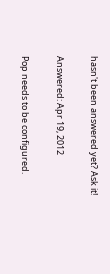hasn't been answered yet? Ask it!

Answered: Apr 19, 2012

Pop needs to be configured.